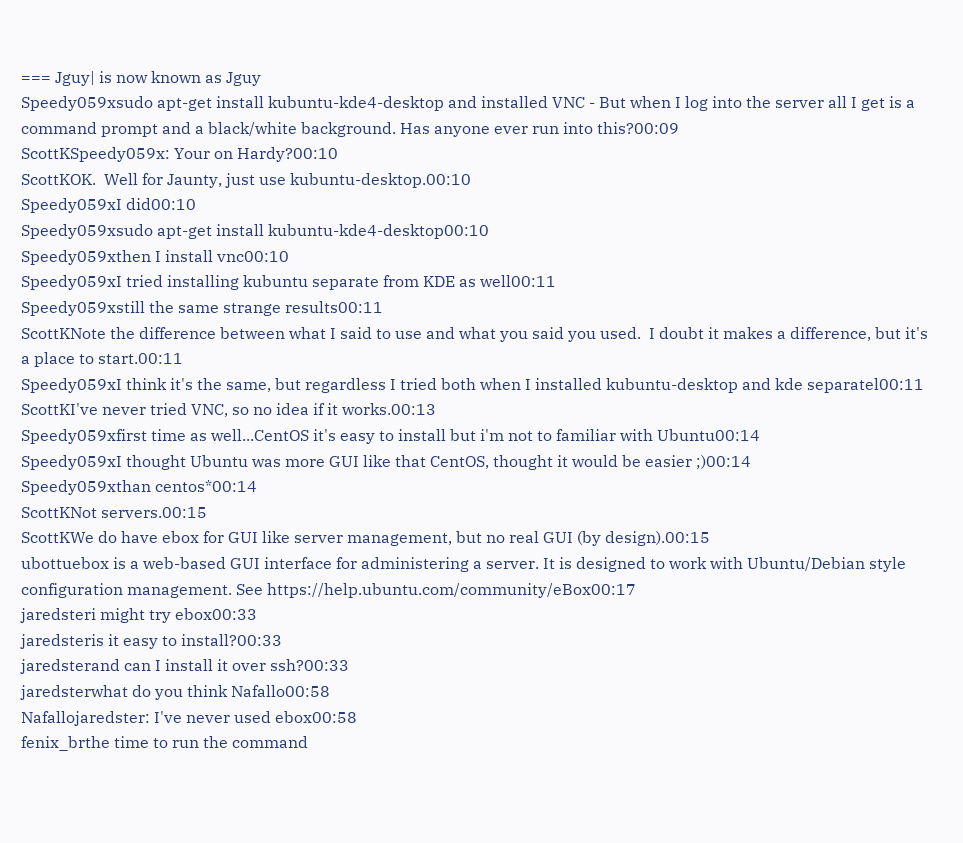=== Jguy| is now known as Jguy
Speedy059xsudo apt-get install kubuntu-kde4-desktop and installed VNC - But when I log into the server all I get is a command prompt and a black/white background. Has anyone ever run into this?00:09
ScottKSpeedy059x: Your on Hardy?00:10
ScottKOK.  Well for Jaunty, just use kubuntu-desktop.00:10
Speedy059xI did00:10
Speedy059xsudo apt-get install kubuntu-kde4-desktop00:10
Speedy059xthen I install vnc00:10
Speedy059xI tried installing kubuntu separate from KDE as well00:11
Speedy059xstill the same strange results00:11
ScottKNote the difference between what I said to use and what you said you used.  I doubt it makes a difference, but it's a place to start.00:11
Speedy059xI think it's the same, but regardless I tried both when I installed kubuntu-desktop and kde separatel00:11
ScottKI've never tried VNC, so no idea if it works.00:13
Speedy059xfirst time as well...CentOS it's easy to install but i'm not to familiar with Ubuntu00:14
Speedy059xI thought Ubuntu was more GUI like that CentOS, thought it would be easier ;)00:14
Speedy059xthan centos*00:14
ScottKNot servers.00:15
ScottKWe do have ebox for GUI like server management, but no real GUI (by design).00:15
ubottuebox is a web-based GUI interface for administering a server. It is designed to work with Ubuntu/Debian style configuration management. See https://help.ubuntu.com/community/eBox00:17
jaredsteri might try ebox00:33
jaredsteris it easy to install?00:33
jaredsterand can I install it over ssh?00:33
jaredsterwhat do you think Nafallo00:58
Nafallojaredster: I've never used ebox00:58
fenix_brthe time to run the command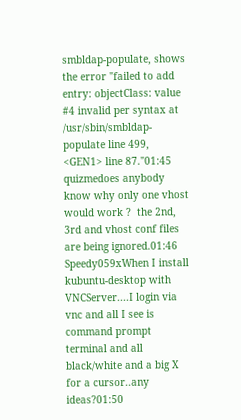smbldap-populate, shows the error "failed to add entry: objectClass: value #4 invalid per syntax at /usr/sbin/smbldap-populate line 499, <GEN1> line 87."01:45
quizmedoes anybody know why only one vhost would work ?  the 2nd, 3rd and vhost conf files are being ignored.01:46
Speedy059xWhen I install kubuntu-desktop with VNCServer....I login via vnc and all I see is command prompt terminal and all black/white and a big X for a cursor..any ideas?01:50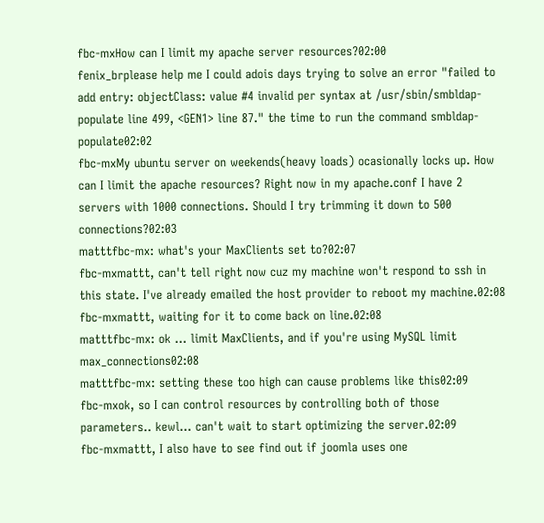fbc-mxHow can I limit my apache server resources?02:00
fenix_brplease help me I could adois days trying to solve an error "failed to add entry: objectClass: value #4 invalid per syntax at /usr/sbin/smbldap-populate line 499, <GEN1> line 87." the time to run the command smbldap-populate02:02
fbc-mxMy ubuntu server on weekends(heavy loads) ocasionally locks up. How can I limit the apache resources? Right now in my apache.conf I have 2 servers with 1000 connections. Should I try trimming it down to 500 connections?02:03
matttfbc-mx: what's your MaxClients set to?02:07
fbc-mxmattt, can't tell right now cuz my machine won't respond to ssh in this state. I've already emailed the host provider to reboot my machine.02:08
fbc-mxmattt, waiting for it to come back on line.02:08
matttfbc-mx: ok ... limit MaxClients, and if you're using MySQL limit max_connections02:08
matttfbc-mx: setting these too high can cause problems like this02:09
fbc-mxok, so I can control resources by controlling both of those parameters.. kewl... can't wait to start optimizing the server.02:09
fbc-mxmattt, I also have to see find out if joomla uses one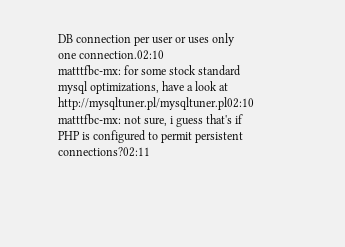DB connection per user or uses only one connection.02:10
matttfbc-mx: for some stock standard mysql optimizations, have a look at http://mysqltuner.pl/mysqltuner.pl02:10
matttfbc-mx: not sure, i guess that's if PHP is configured to permit persistent connections?02:11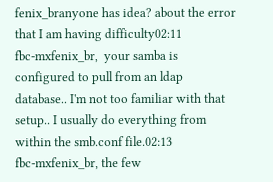fenix_branyone has idea? about the error that I am having difficulty02:11
fbc-mxfenix_br,  your samba is configured to pull from an ldap database.. I'm not too familiar with that setup.. I usually do everything from within the smb.conf file.02:13
fbc-mxfenix_br, the few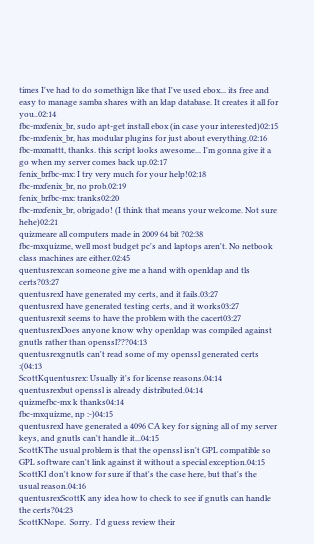times I've had to do somethign like that I've used ebox... its free and easy to manage samba shares with an ldap database. It creates it all for you..02:14
fbc-mxfenix_br, sudo apt-get install ebox (in case your interested)02:15
fbc-mxfenix_br, has modular plugins for just about everything.02:16
fbc-mxmattt, thanks. this script looks awesome... I'm gonna give it a go when my server comes back up.02:17
fenix_brfbc-mx: I try very much for your help!02:18
fbc-mxfenix_br, no prob.02:19
fenix_brfbc-mx: tranks02:20
fbc-mxfenix_br, obrigado! (I think that means your welcome. Not sure hehe)02:21
quizmeare all computers made in 2009 64 bit ?02:38
fbc-mxquizme, well most budget pc's and laptops aren't. No netbook class machines are either.02:45
quentusrexcan someone give me a hand with openldap and tls certs?03:27
quentusrexI have generated my certs, and it fails.03:27
quentusrexI have generated testing certs, and it works03:27
quentusrexit seems to have the problem with the cacert03:27
quentusrexDoes anyone know why openldap was compiled against gnutls rather than openssl???04:13
quentusrexgnutls can't read some of my openssl generated certs :(04:13
ScottKquentusrex: Usually it's for license reasons.04:14
quentusrexbut openssl is already distributed.04:14
quizmefbc-mx k thanks04:14
fbc-mxquizme, np :-)04:15
quentusrexI have generated a 4096 CA key for signing all of my server keys, and gnutls can't handle it...04:15
ScottKThe usual problem is that the openssl isn't GPL compatible so GPL software can't link against it without a special exception.04:15
ScottKI don't know for sure if that's the case here, but that's the usual reason.04:16
quentusrexScottK any idea how to check to see if gnutls can handle the certs?04:23
ScottKNope.  Sorry.  I'd guess review their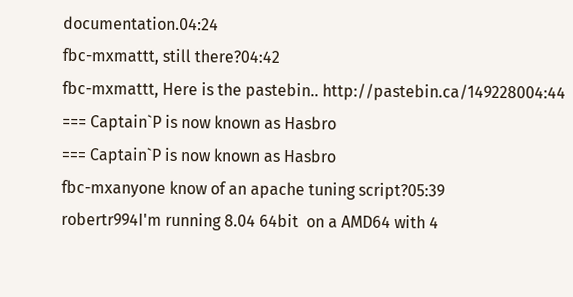documentation.04:24
fbc-mxmattt, still there?04:42
fbc-mxmattt, Here is the pastebin.. http://pastebin.ca/149228004:44
=== Captain`P is now known as Hasbro
=== Captain`P is now known as Hasbro
fbc-mxanyone know of an apache tuning script?05:39
robertr994I'm running 8.04 64bit  on a AMD64 with 4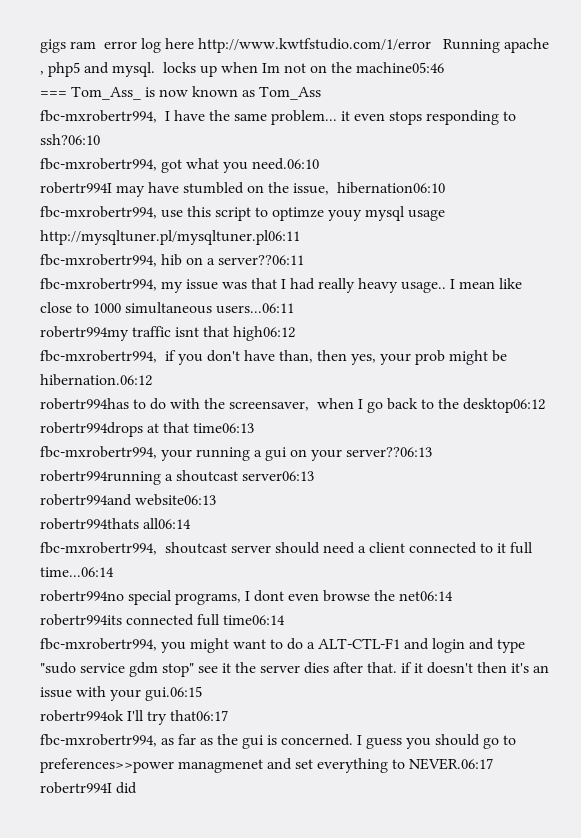gigs ram  error log here http://www.kwtfstudio.com/1/error   Running apache , php5 and mysql.  locks up when Im not on the machine05:46
=== Tom_Ass_ is now known as Tom_Ass
fbc-mxrobertr994,  I have the same problem... it even stops responding to ssh?06:10
fbc-mxrobertr994, got what you need.06:10
robertr994I may have stumbled on the issue,  hibernation06:10
fbc-mxrobertr994, use this script to optimze youy mysql usage http://mysqltuner.pl/mysqltuner.pl06:11
fbc-mxrobertr994, hib on a server??06:11
fbc-mxrobertr994, my issue was that I had really heavy usage.. I mean like close to 1000 simultaneous users...06:11
robertr994my traffic isnt that high06:12
fbc-mxrobertr994,  if you don't have than, then yes, your prob might be hibernation.06:12
robertr994has to do with the screensaver,  when I go back to the desktop06:12
robertr994drops at that time06:13
fbc-mxrobertr994, your running a gui on your server??06:13
robertr994running a shoutcast server06:13
robertr994and website06:13
robertr994thats all06:14
fbc-mxrobertr994,  shoutcast server should need a client connected to it full time...06:14
robertr994no special programs, I dont even browse the net06:14
robertr994its connected full time06:14
fbc-mxrobertr994, you might want to do a ALT-CTL-F1 and login and type "sudo service gdm stop" see it the server dies after that. if it doesn't then it's an issue with your gui.06:15
robertr994ok I'll try that06:17
fbc-mxrobertr994, as far as the gui is concerned. I guess you should go to preferences>>power managmenet and set everything to NEVER.06:17
robertr994I did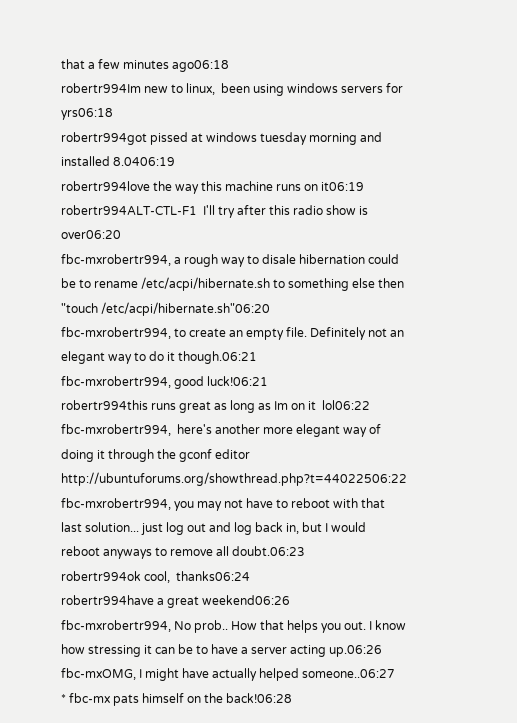that a few minutes ago06:18
robertr994Im new to linux,  been using windows servers for yrs06:18
robertr994got pissed at windows tuesday morning and installed 8.0406:19
robertr994love the way this machine runs on it06:19
robertr994ALT-CTL-F1  I'll try after this radio show is over06:20
fbc-mxrobertr994, a rough way to disale hibernation could be to rename /etc/acpi/hibernate.sh to something else then "touch /etc/acpi/hibernate.sh"06:20
fbc-mxrobertr994, to create an empty file. Definitely not an elegant way to do it though.06:21
fbc-mxrobertr994, good luck!06:21
robertr994this runs great as long as Im on it  lol06:22
fbc-mxrobertr994,  here's another more elegant way of doing it through the gconf editor http://ubuntuforums.org/showthread.php?t=44022506:22
fbc-mxrobertr994, you may not have to reboot with that last solution... just log out and log back in, but I would reboot anyways to remove all doubt.06:23
robertr994ok cool,  thanks06:24
robertr994have a great weekend06:26
fbc-mxrobertr994, No prob.. How that helps you out. I know how stressing it can be to have a server acting up.06:26
fbc-mxOMG, I might have actually helped someone..06:27
* fbc-mx pats himself on the back!06:28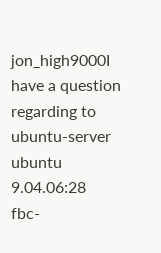jon_high9000I have a question regarding to ubuntu-server ubuntu 9.04.06:28
fbc-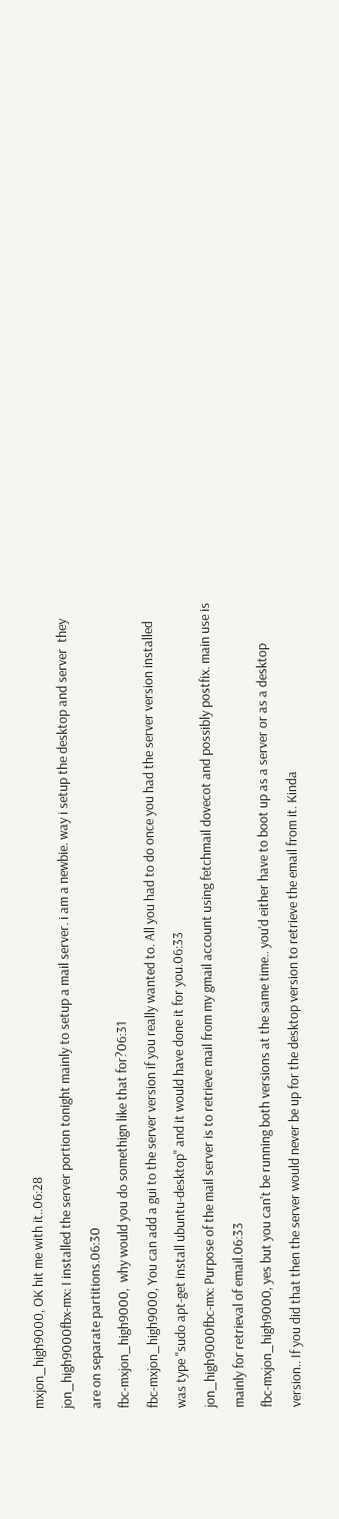mxjon_high9000, OK hit me with it..06:28
jon_high9000fbx-mx: I installed the server portion tonight mainly to setup a mail server. i am a newbie. way i setup the desktop and server  they are on separate partitions.06:30
fbc-mxjon_high9000,  why would you do somethign like that for?06:31
fbc-mxjon_high9000, You can add a gui to the server version if you really wanted to. All you had to do once you had the server version installed was type "sudo apt-get install ubuntu-desktop" and it would have done it for you.06:33
jon_high9000fbc-mx: Purpose of the mail server is to retrieve mail from my gmail account using fetchmail dovecot and possibly postfix. main use is mainly for retrieval of email.06:33
fbc-mxjon_high9000, yes but you can't be running both versions at the same time.. you'd either have to boot up as a server or as a desktop version.. If you did that then the server would never be up for the desktop version to retrieve the email from it. Kinda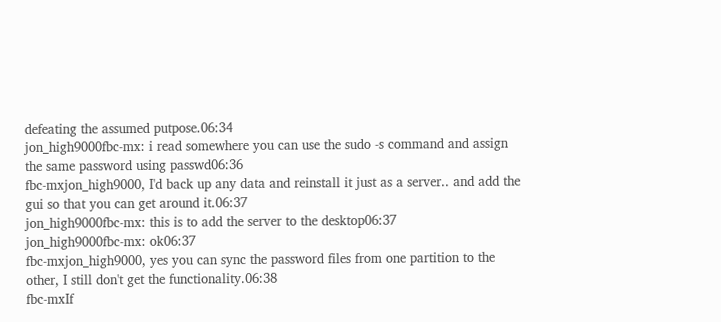defeating the assumed putpose.06:34
jon_high9000fbc-mx: i read somewhere you can use the sudo -s command and assign the same password using passwd06:36
fbc-mxjon_high9000, I'd back up any data and reinstall it just as a server.. and add the gui so that you can get around it.06:37
jon_high9000fbc-mx: this is to add the server to the desktop06:37
jon_high9000fbc-mx: ok06:37
fbc-mxjon_high9000, yes you can sync the password files from one partition to the other, I still don't get the functionality.06:38
fbc-mxIf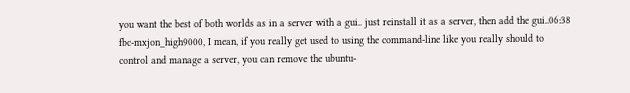you want the best of both worlds as in a server with a gui.. just reinstall it as a server, then add the gui..06:38
fbc-mxjon_high9000, I mean, if you really get used to using the command-line like you really should to control and manage a server, you can remove the ubuntu-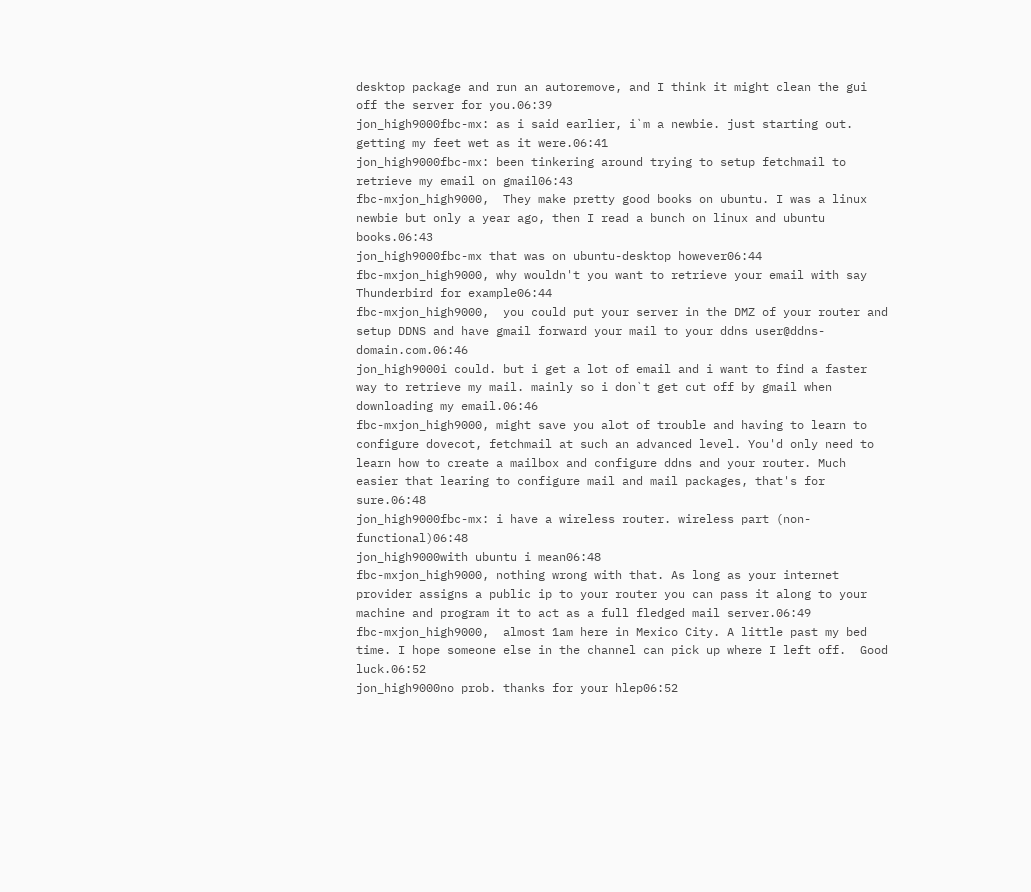desktop package and run an autoremove, and I think it might clean the gui off the server for you.06:39
jon_high9000fbc-mx: as i said earlier, i`m a newbie. just starting out. getting my feet wet as it were.06:41
jon_high9000fbc-mx: been tinkering around trying to setup fetchmail to retrieve my email on gmail06:43
fbc-mxjon_high9000,  They make pretty good books on ubuntu. I was a linux newbie but only a year ago, then I read a bunch on linux and ubuntu books.06:43
jon_high9000fbc-mx that was on ubuntu-desktop however06:44
fbc-mxjon_high9000, why wouldn't you want to retrieve your email with say Thunderbird for example06:44
fbc-mxjon_high9000,  you could put your server in the DMZ of your router and setup DDNS and have gmail forward your mail to your ddns user@ddns-domain.com.06:46
jon_high9000i could. but i get a lot of email and i want to find a faster way to retrieve my mail. mainly so i don`t get cut off by gmail when downloading my email.06:46
fbc-mxjon_high9000, might save you alot of trouble and having to learn to configure dovecot, fetchmail at such an advanced level. You'd only need to learn how to create a mailbox and configure ddns and your router. Much easier that learing to configure mail and mail packages, that's for sure.06:48
jon_high9000fbc-mx: i have a wireless router. wireless part (non-functional)06:48
jon_high9000with ubuntu i mean06:48
fbc-mxjon_high9000, nothing wrong with that. As long as your internet provider assigns a public ip to your router you can pass it along to your machine and program it to act as a full fledged mail server.06:49
fbc-mxjon_high9000,  almost 1am here in Mexico City. A little past my bed time. I hope someone else in the channel can pick up where I left off.  Good luck.06:52
jon_high9000no prob. thanks for your hlep06:52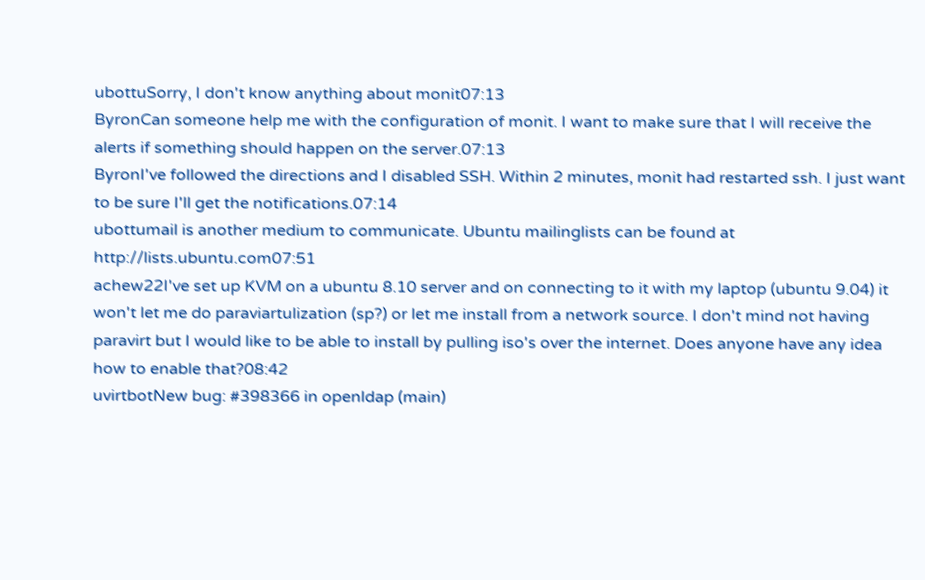ubottuSorry, I don't know anything about monit07:13
ByronCan someone help me with the configuration of monit. I want to make sure that I will receive the alerts if something should happen on the server.07:13
ByronI've followed the directions and I disabled SSH. Within 2 minutes, monit had restarted ssh. I just want to be sure I'll get the notifications.07:14
ubottumail is another medium to communicate. Ubuntu mailinglists can be found at http://lists.ubuntu.com07:51
achew22I've set up KVM on a ubuntu 8.10 server and on connecting to it with my laptop (ubuntu 9.04) it won't let me do paraviartulization (sp?) or let me install from a network source. I don't mind not having paravirt but I would like to be able to install by pulling iso's over the internet. Does anyone have any idea how to enable that?08:42
uvirtbotNew bug: #398366 in openldap (main)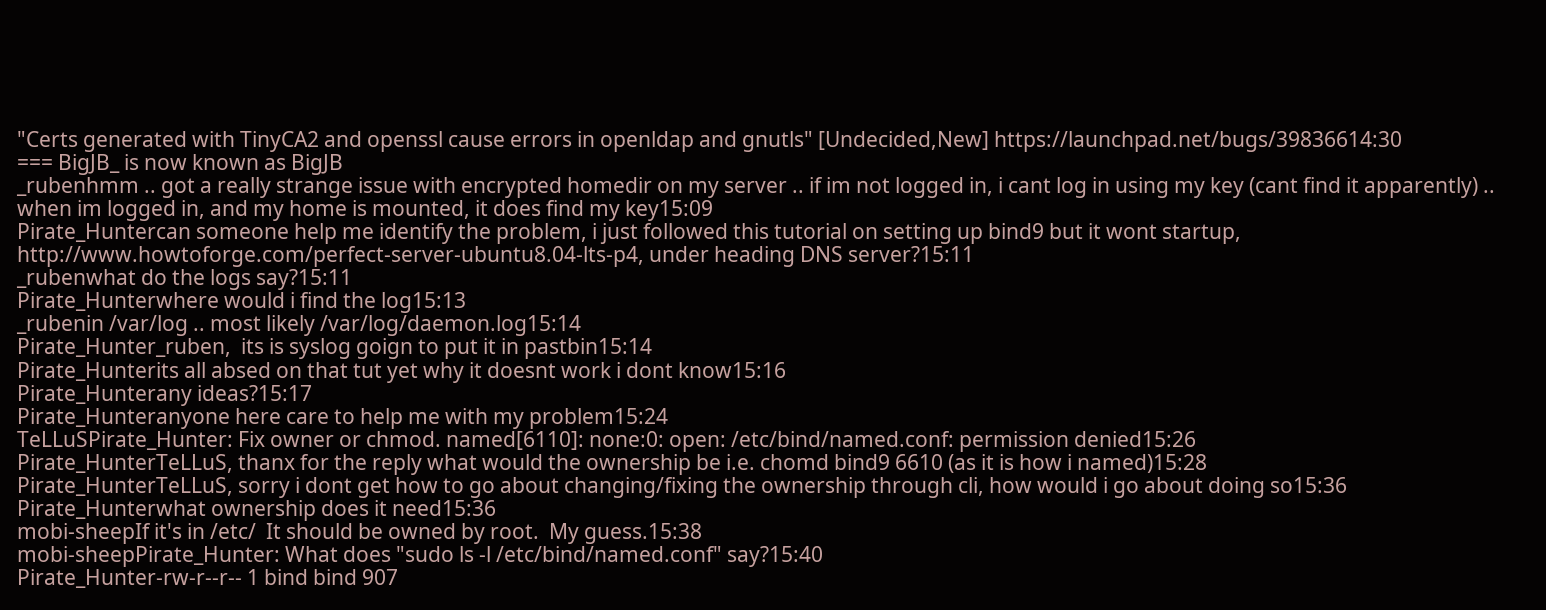"Certs generated with TinyCA2 and openssl cause errors in openldap and gnutls" [Undecided,New] https://launchpad.net/bugs/39836614:30
=== BigJB_ is now known as BigJB
_rubenhmm .. got a really strange issue with encrypted homedir on my server .. if im not logged in, i cant log in using my key (cant find it apparently) .. when im logged in, and my home is mounted, it does find my key15:09
Pirate_Huntercan someone help me identify the problem, i just followed this tutorial on setting up bind9 but it wont startup, http://www.howtoforge.com/perfect-server-ubuntu8.04-lts-p4, under heading DNS server?15:11
_rubenwhat do the logs say?15:11
Pirate_Hunterwhere would i find the log15:13
_rubenin /var/log .. most likely /var/log/daemon.log15:14
Pirate_Hunter_ruben,  its is syslog goign to put it in pastbin15:14
Pirate_Hunterits all absed on that tut yet why it doesnt work i dont know15:16
Pirate_Hunterany ideas?15:17
Pirate_Hunteranyone here care to help me with my problem15:24
TeLLuSPirate_Hunter: Fix owner or chmod. named[6110]: none:0: open: /etc/bind/named.conf: permission denied15:26
Pirate_HunterTeLLuS, thanx for the reply what would the ownership be i.e. chomd bind9 6610 (as it is how i named)15:28
Pirate_HunterTeLLuS, sorry i dont get how to go about changing/fixing the ownership through cli, how would i go about doing so15:36
Pirate_Hunterwhat ownership does it need15:36
mobi-sheepIf it's in /etc/  It should be owned by root.  My guess.15:38
mobi-sheepPirate_Hunter: What does "sudo ls -l /etc/bind/named.conf" say?15:40
Pirate_Hunter-rw-r--r-- 1 bind bind 907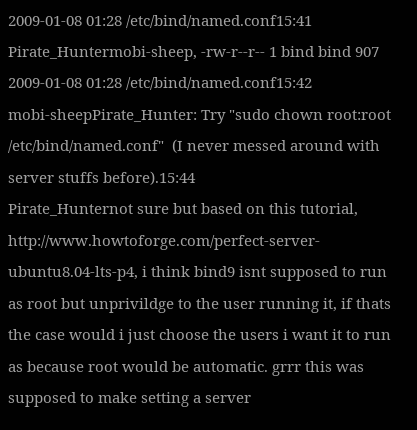2009-01-08 01:28 /etc/bind/named.conf15:41
Pirate_Huntermobi-sheep, -rw-r--r-- 1 bind bind 907 2009-01-08 01:28 /etc/bind/named.conf15:42
mobi-sheepPirate_Hunter: Try "sudo chown root:root /etc/bind/named.conf"  (I never messed around with server stuffs before).15:44
Pirate_Hunternot sure but based on this tutorial, http://www.howtoforge.com/perfect-server-ubuntu8.04-lts-p4, i think bind9 isnt supposed to run as root but unprivildge to the user running it, if thats the case would i just choose the users i want it to run as because root would be automatic. grrr this was supposed to make setting a server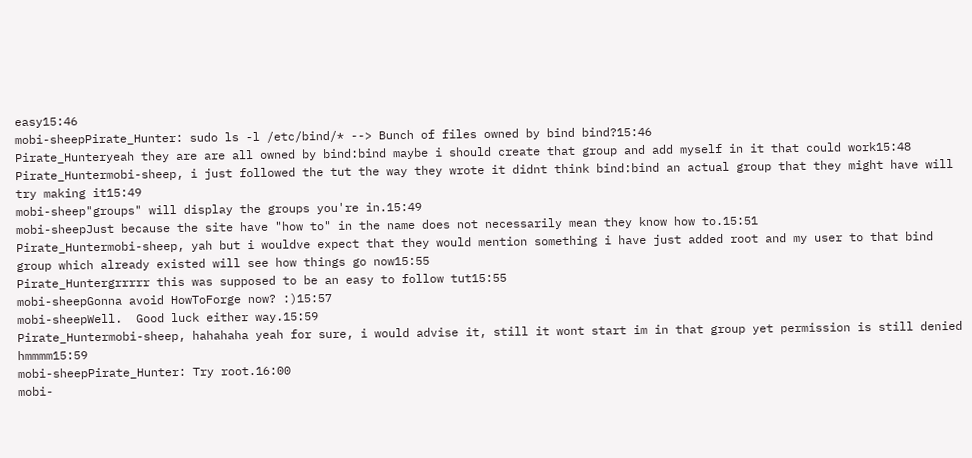easy15:46
mobi-sheepPirate_Hunter: sudo ls -l /etc/bind/* --> Bunch of files owned by bind bind?15:46
Pirate_Hunteryeah they are are all owned by bind:bind maybe i should create that group and add myself in it that could work15:48
Pirate_Huntermobi-sheep, i just followed the tut the way they wrote it didnt think bind:bind an actual group that they might have will try making it15:49
mobi-sheep"groups" will display the groups you're in.15:49
mobi-sheepJust because the site have "how to" in the name does not necessarily mean they know how to.15:51
Pirate_Huntermobi-sheep, yah but i wouldve expect that they would mention something i have just added root and my user to that bind group which already existed will see how things go now15:55
Pirate_Huntergrrrrr this was supposed to be an easy to follow tut15:55
mobi-sheepGonna avoid HowToForge now? :)15:57
mobi-sheepWell.  Good luck either way.15:59
Pirate_Huntermobi-sheep, hahahaha yeah for sure, i would advise it, still it wont start im in that group yet permission is still denied hmmmm15:59
mobi-sheepPirate_Hunter: Try root.16:00
mobi-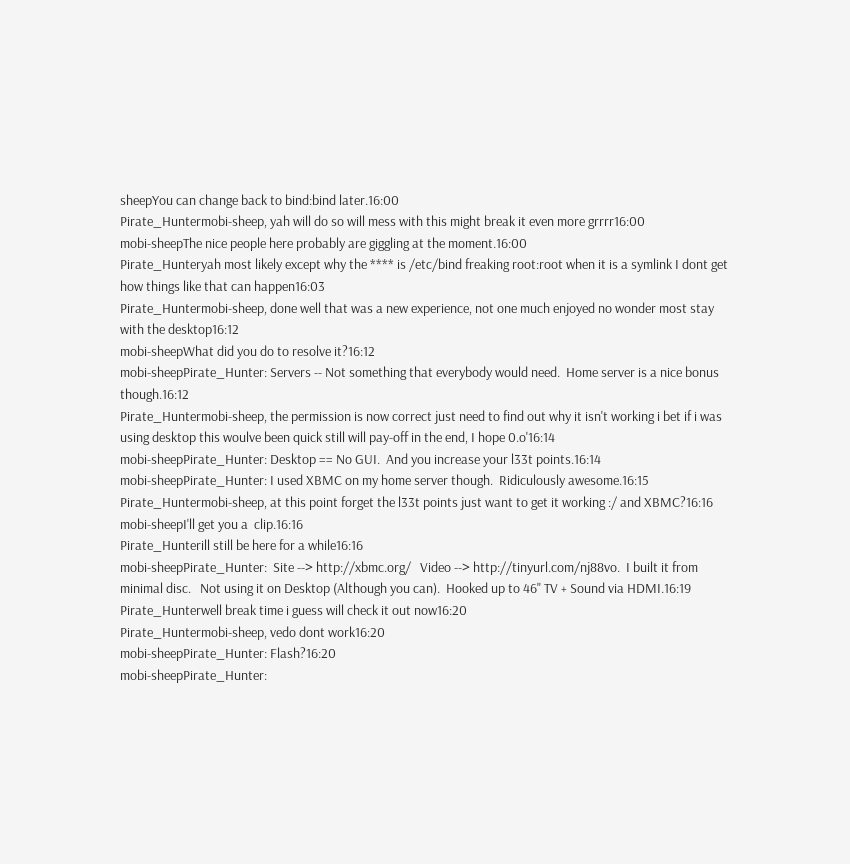sheepYou can change back to bind:bind later.16:00
Pirate_Huntermobi-sheep, yah will do so will mess with this might break it even more grrrr16:00
mobi-sheepThe nice people here probably are giggling at the moment.16:00
Pirate_Hunteryah most likely except why the **** is /etc/bind freaking root:root when it is a symlink I dont get how things like that can happen16:03
Pirate_Huntermobi-sheep, done well that was a new experience, not one much enjoyed no wonder most stay with the desktop16:12
mobi-sheepWhat did you do to resolve it?16:12
mobi-sheepPirate_Hunter: Servers -- Not something that everybody would need.  Home server is a nice bonus though.16:12
Pirate_Huntermobi-sheep, the permission is now correct just need to find out why it isn't working i bet if i was using desktop this woulve been quick still will pay-off in the end, I hope 0.o'16:14
mobi-sheepPirate_Hunter: Desktop == No GUI.  And you increase your l33t points.16:14
mobi-sheepPirate_Hunter: I used XBMC on my home server though.  Ridiculously awesome.16:15
Pirate_Huntermobi-sheep, at this point forget the l33t points just want to get it working :/ and XBMC?16:16
mobi-sheepI'll get you a  clip.16:16
Pirate_Hunterill still be here for a while16:16
mobi-sheepPirate_Hunter:  Site --> http://xbmc.org/   Video --> http://tinyurl.com/nj88vo.  I built it from minimal disc.   Not using it on Desktop (Although you can).  Hooked up to 46" TV + Sound via HDMI.16:19
Pirate_Hunterwell break time i guess will check it out now16:20
Pirate_Huntermobi-sheep, vedo dont work16:20
mobi-sheepPirate_Hunter: Flash?16:20
mobi-sheepPirate_Hunter: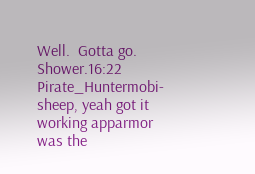Well.  Gotta go.  Shower.16:22
Pirate_Huntermobi-sheep, yeah got it working apparmor was the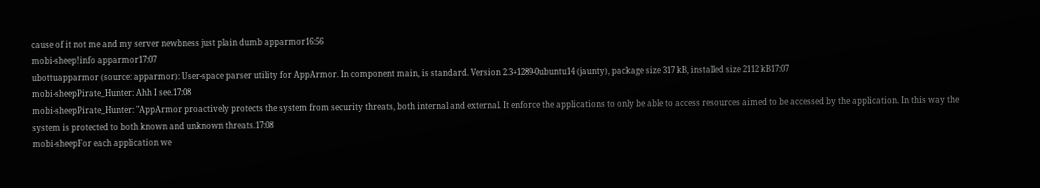cause of it not me and my server newbness just plain dumb apparmor16:56
mobi-sheep!info apparmor17:07
ubottuapparmor (source: apparmor): User-space parser utility for AppArmor. In component main, is standard. Version 2.3+1289-0ubuntu14 (jaunty), package size 317 kB, installed size 2112 kB17:07
mobi-sheepPirate_Hunter: Ahh I see.17:08
mobi-sheepPirate_Hunter: "AppArmor proactively protects the system from security threats, both internal and external. It enforce the applications to only be able to access resources aimed to be accessed by the application. In this way the system is protected to both known and unknown threats.17:08
mobi-sheepFor each application we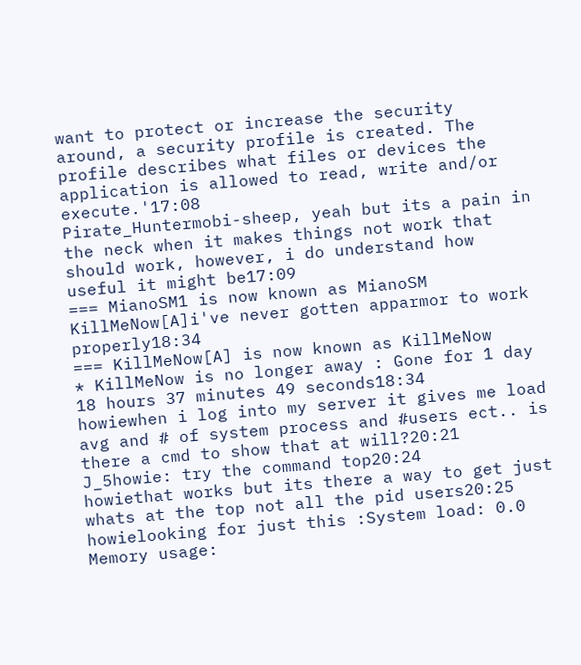want to protect or increase the security around, a security profile is created. The profile describes what files or devices the application is allowed to read, write and/or execute.'17:08
Pirate_Huntermobi-sheep, yeah but its a pain in the neck when it makes things not work that should work, however, i do understand how useful it might be17:09
=== MianoSM1 is now known as MianoSM
KillMeNow[A]i've never gotten apparmor to work properly18:34
=== KillMeNow[A] is now known as KillMeNow
* KillMeNow is no longer away : Gone for 1 day 18 hours 37 minutes 49 seconds18:34
howiewhen i log into my server it gives me load avg and # of system process and #users ect.. is there a cmd to show that at will?20:21
J_5howie: try the command top20:24
howiethat works but its there a way to get just whats at the top not all the pid users20:25
howielooking for just this :System load: 0.0                Memory usage: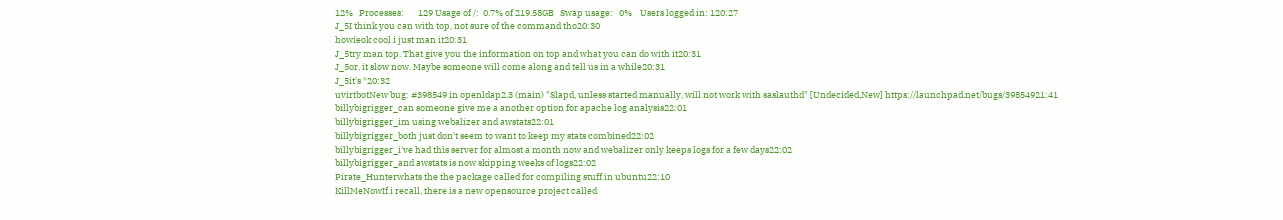12%   Processes:       129 Usage of /:  0.7% of 219.58GB   Swap usage:   0%    Users logged in: 120:27
J_5I think you can with top, not sure of the command tho20:30
howieok cool i just man it20:31
J_5try man top. That give you the information on top and what you can do with it20:31
J_5or, it slow now. Maybe someone will come along and tell us in a while20:31
J_5it's *20:32
uvirtbotNew bug: #398549 in openldap2.3 (main) "Slapd, unless started manually, will not work with saslauthd" [Undecided,New] https://launchpad.net/bugs/39854921:41
billybigrigger_can someone give me a another option for apache log analysis22:01
billybigrigger_im using webalizer and awstats22:01
billybigrigger_both just don't seem to want to keep my stats combined22:02
billybigrigger_i've had this server for almost a month now and webalizer only keeps logs for a few days22:02
billybigrigger_and awstats is now skipping weeks of logs22:02
Pirate_Hunterwhats the the package called for compiling stuff in ubuntu22:10
KillMeNowIf i recall, there is a new opensource project called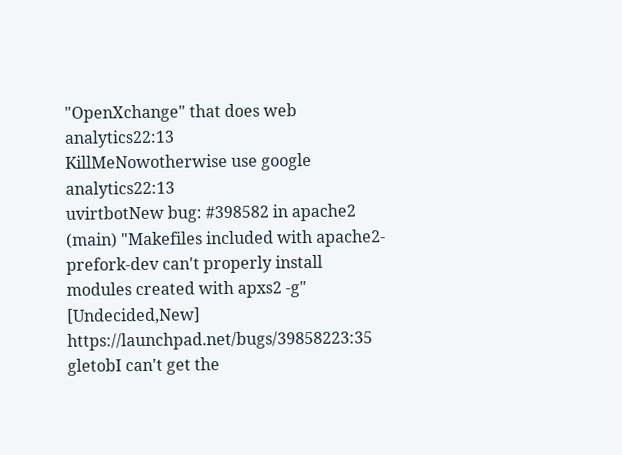"OpenXchange" that does web analytics22:13
KillMeNowotherwise use google analytics22:13
uvirtbotNew bug: #398582 in apache2 (main) "Makefiles included with apache2-prefork-dev can't properly install modules created with apxs2 -g" [Undecided,New] https://launchpad.net/bugs/39858223:35
gletobI can't get the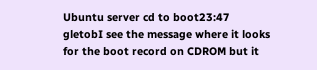Ubuntu server cd to boot23:47
gletobI see the message where it looks for the boot record on CDROM but it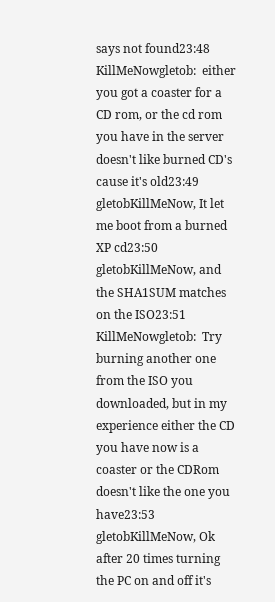says not found23:48
KillMeNowgletob:  either you got a coaster for a CD rom, or the cd rom you have in the server doesn't like burned CD's cause it's old23:49
gletobKillMeNow, It let me boot from a burned XP cd23:50
gletobKillMeNow, and the SHA1SUM matches on the ISO23:51
KillMeNowgletob:  Try burning another one from the ISO you downloaded, but in my experience either the CD you have now is a coaster or the CDRom doesn't like the one you have23:53
gletobKillMeNow, Ok after 20 times turning the PC on and off it's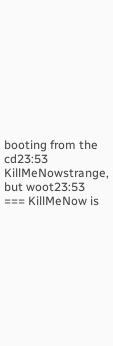booting from the cd23:53
KillMeNowstrange, but woot23:53
=== KillMeNow is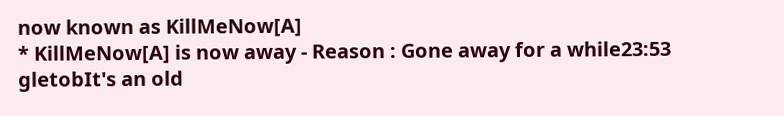now known as KillMeNow[A]
* KillMeNow[A] is now away - Reason : Gone away for a while23:53
gletobIt's an old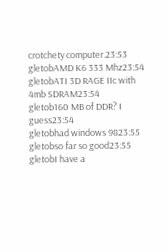crotchety computer.23:53
gletobAMD K6 333 Mhz23:54
gletobATI 3D RAGE IIc with 4mb SDRAM23:54
gletob160 MB of DDR? I guess23:54
gletobhad windows 9823:55
gletobso far so good23:55
gletobI have a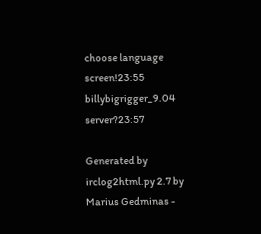choose language screen!23:55
billybigrigger_9.04 server?23:57

Generated by irclog2html.py 2.7 by Marius Gedminas -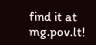find it at mg.pov.lt!